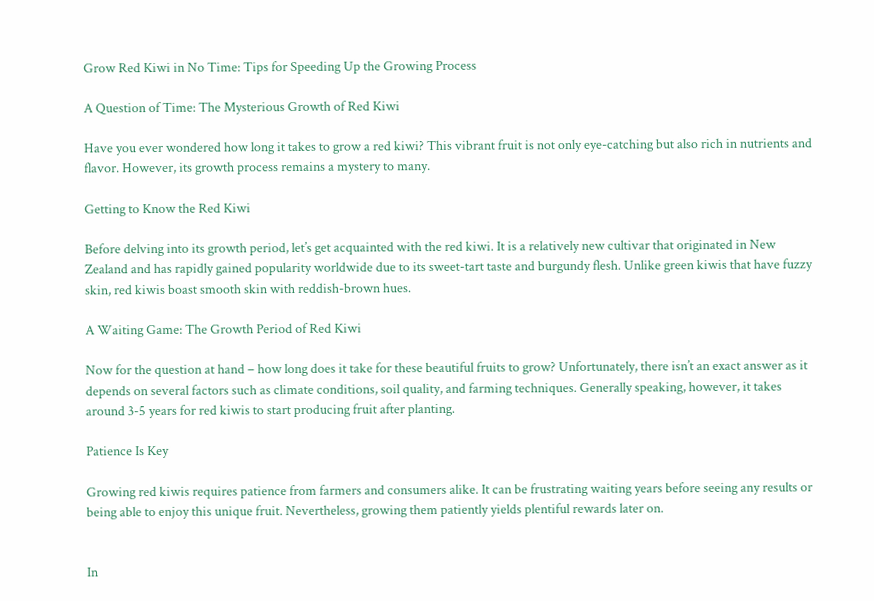Grow Red Kiwi in No Time: Tips for Speeding Up the Growing Process

A Question of Time: The Mysterious Growth of Red Kiwi

Have you ever wondered how long it takes to grow a red kiwi? This vibrant fruit is not only eye-catching but also rich in nutrients and flavor. However, its growth process remains a mystery to many.

Getting to Know the Red Kiwi

Before delving into its growth period, let’s get acquainted with the red kiwi. It is a relatively new cultivar that originated in New Zealand and has rapidly gained popularity worldwide due to its sweet-tart taste and burgundy flesh. Unlike green kiwis that have fuzzy skin, red kiwis boast smooth skin with reddish-brown hues.

A Waiting Game: The Growth Period of Red Kiwi

Now for the question at hand – how long does it take for these beautiful fruits to grow? Unfortunately, there isn’t an exact answer as it depends on several factors such as climate conditions, soil quality, and farming techniques. Generally speaking, however, it takes around 3-5 years for red kiwis to start producing fruit after planting.

Patience Is Key

Growing red kiwis requires patience from farmers and consumers alike. It can be frustrating waiting years before seeing any results or being able to enjoy this unique fruit. Nevertheless, growing them patiently yields plentiful rewards later on.


In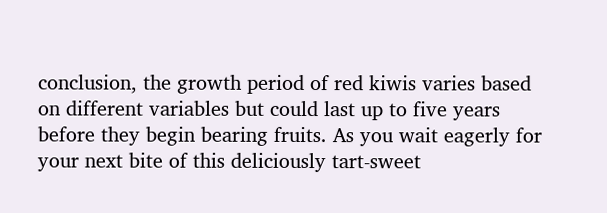conclusion, the growth period of red kiwis varies based on different variables but could last up to five years before they begin bearing fruits. As you wait eagerly for your next bite of this deliciously tart-sweet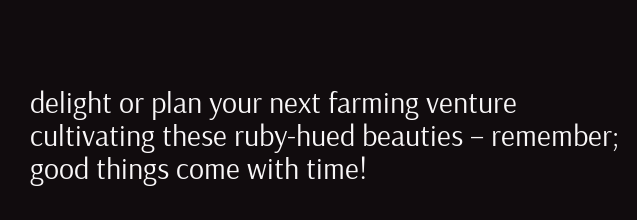delight or plan your next farming venture cultivating these ruby-hued beauties – remember; good things come with time!